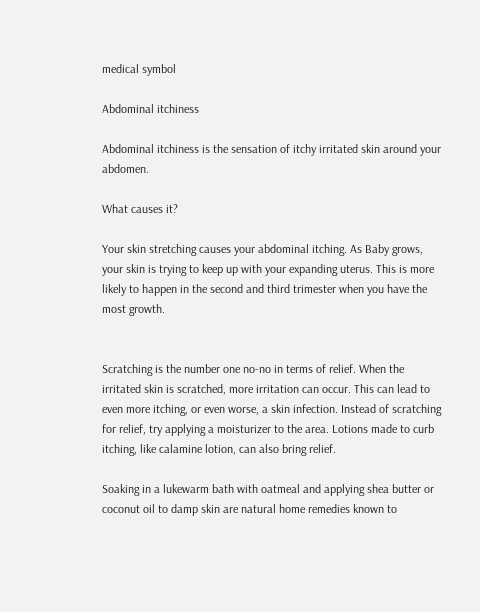medical symbol

Abdominal itchiness

Abdominal itchiness is the sensation of itchy irritated skin around your abdomen.

What causes it?

Your skin stretching causes your abdominal itching. As Baby grows, your skin is trying to keep up with your expanding uterus. This is more likely to happen in the second and third trimester when you have the most growth.


Scratching is the number one no-no in terms of relief. When the irritated skin is scratched, more irritation can occur. This can lead to even more itching, or even worse, a skin infection. Instead of scratching for relief, try applying a moisturizer to the area. Lotions made to curb itching, like calamine lotion, can also bring relief.

Soaking in a lukewarm bath with oatmeal and applying shea butter or coconut oil to damp skin are natural home remedies known to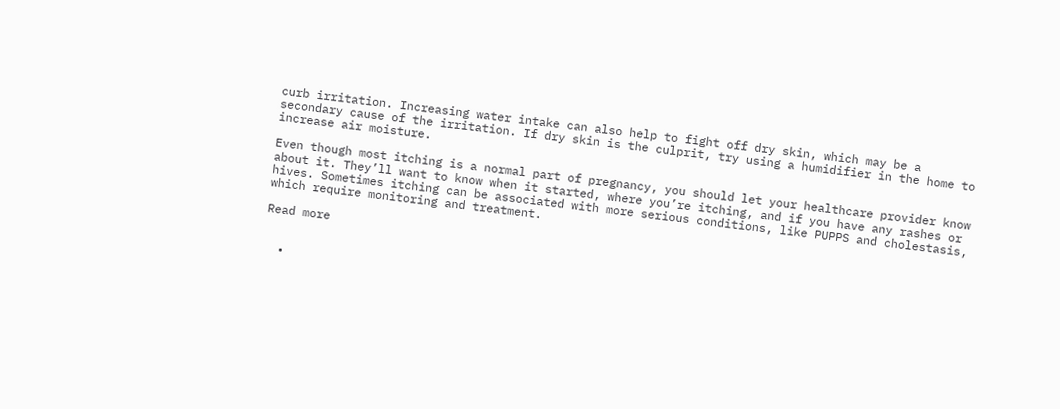curb irritation. Increasing water intake can also help to fight off dry skin, which may be a secondary cause of the irritation. If dry skin is the culprit, try using a humidifier in the home to increase air moisture.

Even though most itching is a normal part of pregnancy, you should let your healthcare provider know about it. They’ll want to know when it started, where you’re itching, and if you have any rashes or hives. Sometimes itching can be associated with more serious conditions, like PUPPS and cholestasis, which require monitoring and treatment.

Read more


  •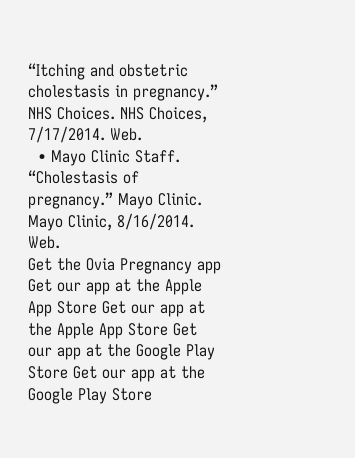“Itching and obstetric cholestasis in pregnancy.” NHS Choices. NHS Choices, 7/17/2014. Web.
  • Mayo Clinic Staff. “Cholestasis of pregnancy.” Mayo Clinic. Mayo Clinic, 8/16/2014. Web.
Get the Ovia Pregnancy app
Get our app at the Apple App Store Get our app at the Apple App Store Get our app at the Google Play Store Get our app at the Google Play Store